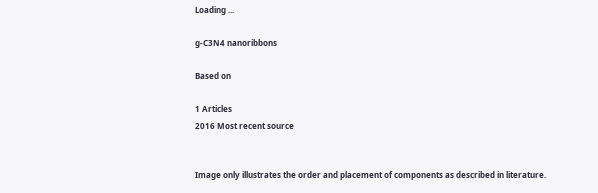Loading ...

g-C3N4 nanoribbons

Based on

1 Articles
2016 Most recent source


Image only illustrates the order and placement of components as described in literature.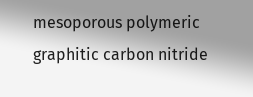mesoporous polymeric graphitic carbon nitride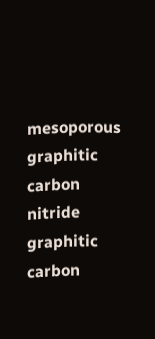mesoporous graphitic carbon nitride graphitic carbon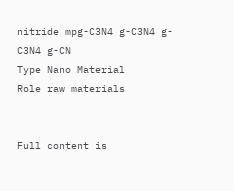nitride mpg-C3N4 g-C3N4 g-C3N4 g-CN
Type Nano Material
Role raw materials


Full content is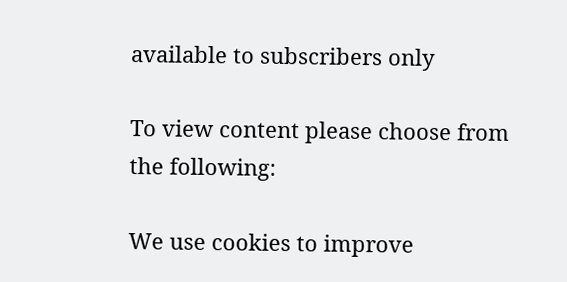available to subscribers only

To view content please choose from the following:

We use cookies to improve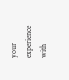your experience with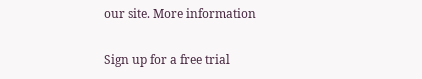our site. More information

Sign up for a free trial